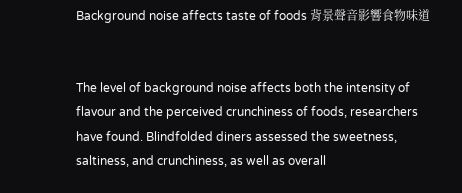Background noise affects taste of foods 背景聲音影響食物味道


The level of background noise affects both the intensity of flavour and the perceived crunchiness of foods, researchers have found. Blindfolded diners assessed the sweetness, saltiness, and crunchiness, as well as overall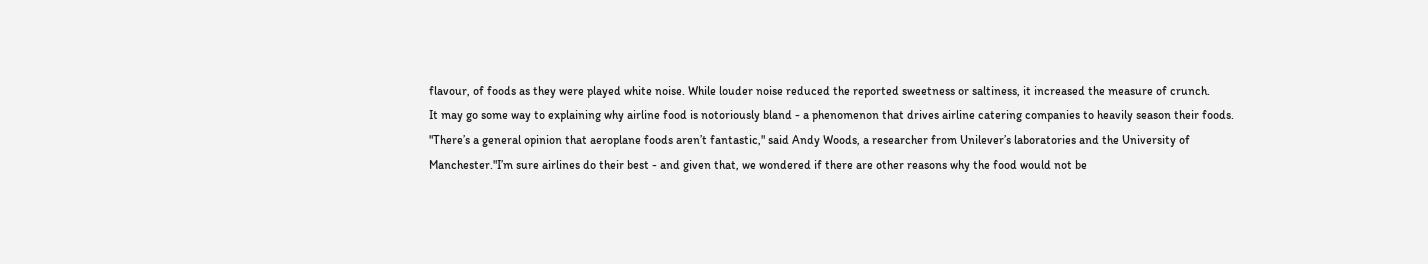flavour, of foods as they were played white noise. While louder noise reduced the reported sweetness or saltiness, it increased the measure of crunch.
It may go some way to explaining why airline food is notoriously bland - a phenomenon that drives airline catering companies to heavily season their foods.
"There’s a general opinion that aeroplane foods aren’t fantastic," said Andy Woods, a researcher from Unilever’s laboratories and the University of Manchester."I’m sure airlines do their best - and given that, we wondered if there are other reasons why the food would not be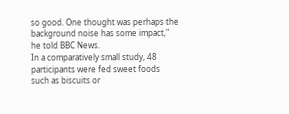so good. One thought was perhaps the background noise has some impact," he told BBC News.
In a comparatively small study, 48 participants were fed sweet foods such as biscuits or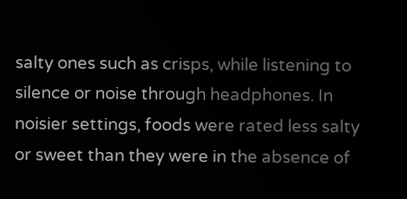salty ones such as crisps, while listening to silence or noise through headphones. In noisier settings, foods were rated less salty or sweet than they were in the absence of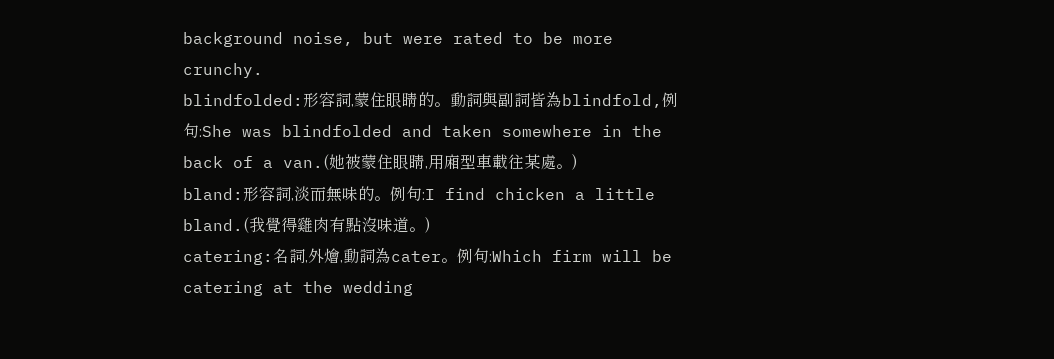background noise, but were rated to be more crunchy.
blindfolded:形容詞,蒙住眼睛的。動詞與副詞皆為blindfold,例句:She was blindfolded and taken somewhere in the back of a van.(她被蒙住眼睛,用廂型車載往某處。)
bland:形容詞,淡而無味的。例句:I find chicken a little bland.(我覺得雞肉有點沒味道。)
catering:名詞,外燴,動詞為cater。例句:Which firm will be catering at the wedding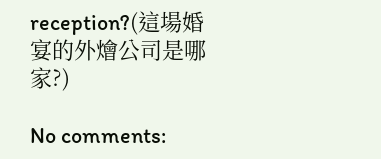reception?(這場婚宴的外燴公司是哪家?)

No comments: